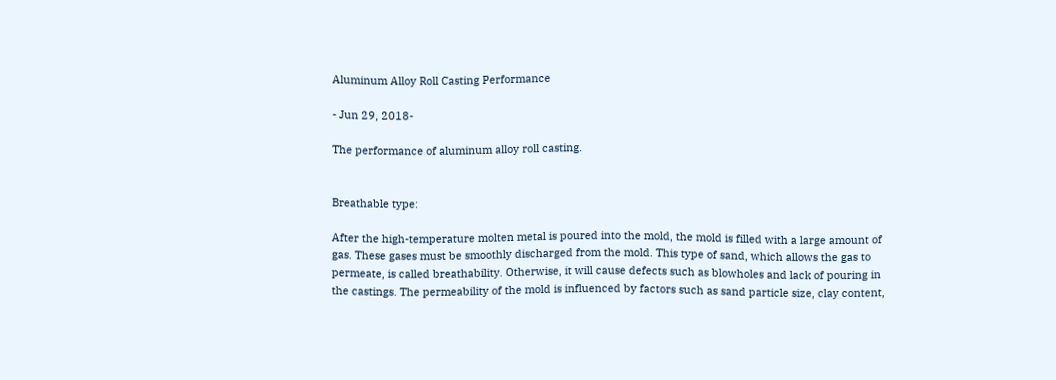Aluminum Alloy Roll Casting Performance

- Jun 29, 2018-

The performance of aluminum alloy roll casting.


Breathable type:

After the high-temperature molten metal is poured into the mold, the mold is filled with a large amount of gas. These gases must be smoothly discharged from the mold. This type of sand, which allows the gas to permeate, is called breathability. Otherwise, it will cause defects such as blowholes and lack of pouring in the castings. The permeability of the mold is influenced by factors such as sand particle size, clay content,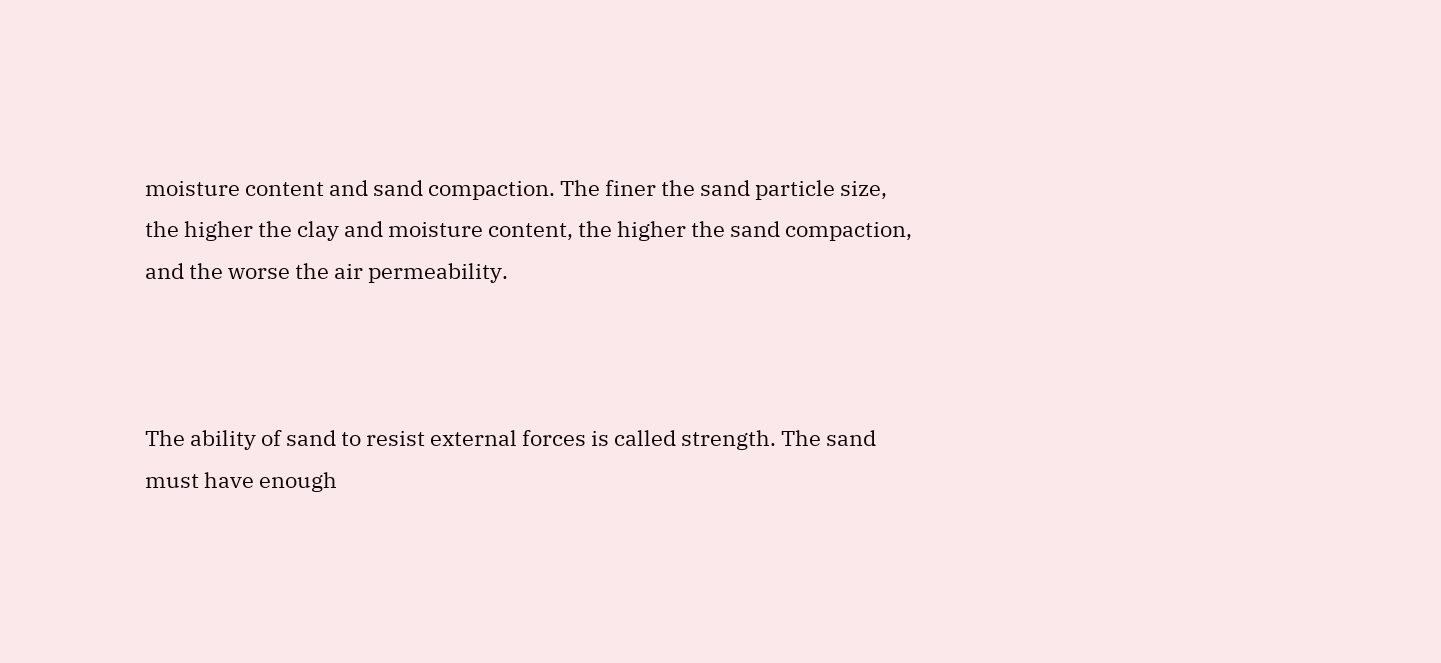moisture content and sand compaction. The finer the sand particle size, the higher the clay and moisture content, the higher the sand compaction, and the worse the air permeability.



The ability of sand to resist external forces is called strength. The sand must have enough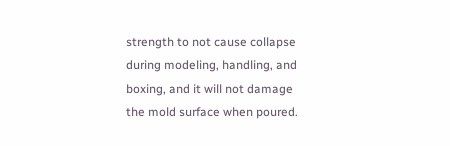strength to not cause collapse during modeling, handling, and boxing, and it will not damage the mold surface when poured.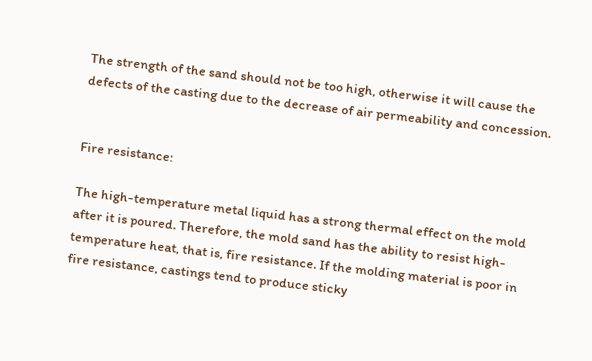The strength of the sand should not be too high, otherwise it will cause the defects of the casting due to the decrease of air permeability and concession.


Fire resistance:

The high-temperature metal liquid has a strong thermal effect on the mold after it is poured. Therefore, the mold sand has the ability to resist high-temperature heat, that is, fire resistance. If the molding material is poor in fire resistance, castings tend to produce sticky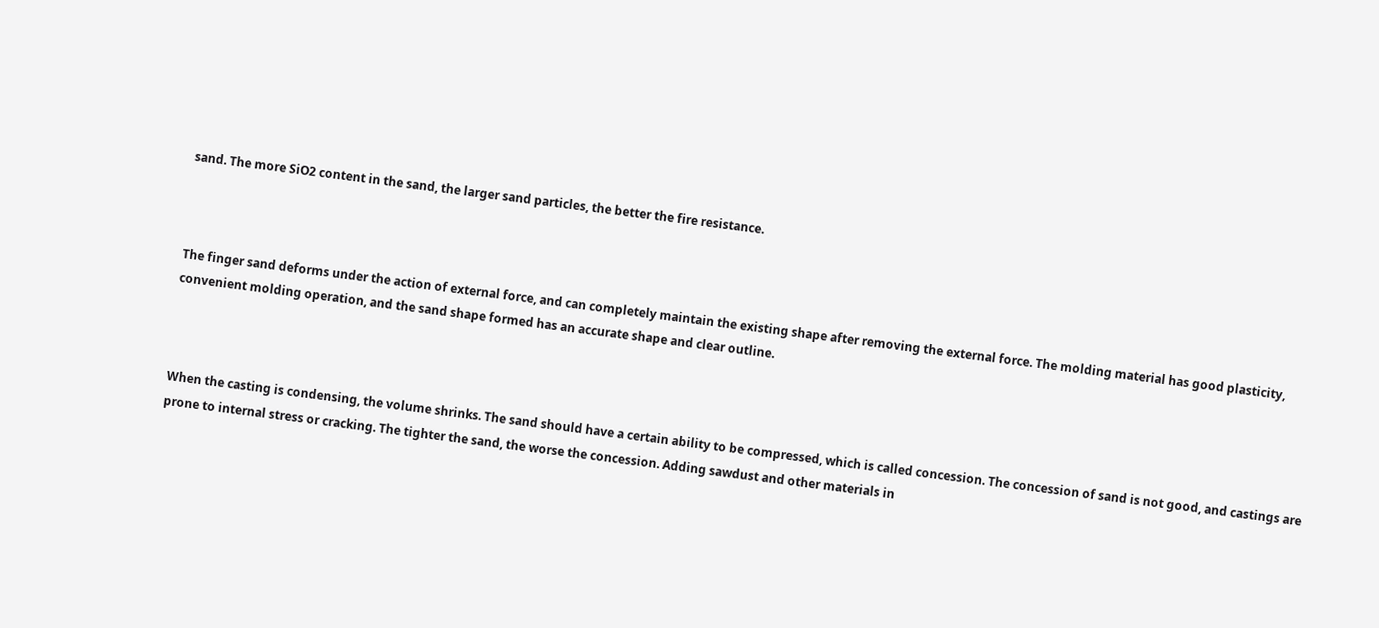sand. The more SiO2 content in the sand, the larger sand particles, the better the fire resistance.



The finger sand deforms under the action of external force, and can completely maintain the existing shape after removing the external force. The molding material has good plasticity, convenient molding operation, and the sand shape formed has an accurate shape and clear outline.



When the casting is condensing, the volume shrinks. The sand should have a certain ability to be compressed, which is called concession. The concession of sand is not good, and castings are prone to internal stress or cracking. The tighter the sand, the worse the concession. Adding sawdust and other materials in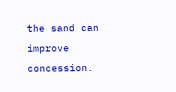the sand can improve concession.